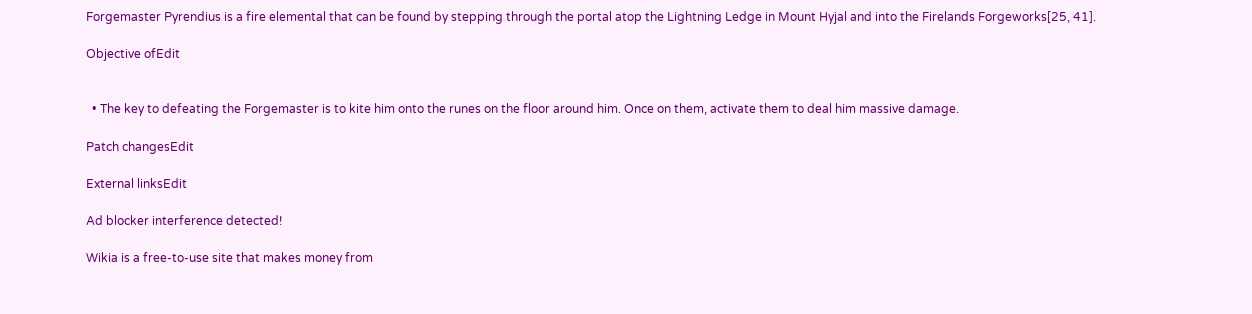Forgemaster Pyrendius is a fire elemental that can be found by stepping through the portal atop the Lightning Ledge in Mount Hyjal and into the Firelands Forgeworks[25, 41].

Objective ofEdit


  • The key to defeating the Forgemaster is to kite him onto the runes on the floor around him. Once on them, activate them to deal him massive damage.

Patch changesEdit

External linksEdit

Ad blocker interference detected!

Wikia is a free-to-use site that makes money from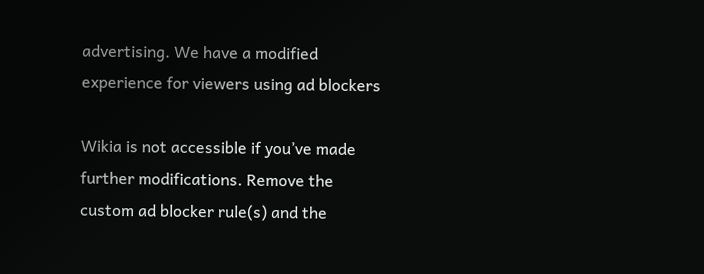advertising. We have a modified experience for viewers using ad blockers

Wikia is not accessible if you’ve made further modifications. Remove the custom ad blocker rule(s) and the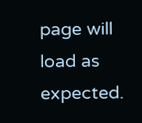page will load as expected.